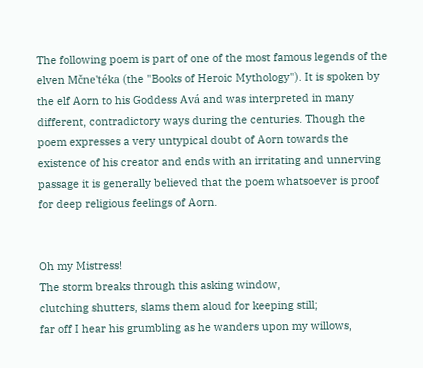The following poem is part of one of the most famous legends of the elven Mčne'téka (the "Books of Heroic Mythology"). It is spoken by the elf Aorn to his Goddess Avá and was interpreted in many different, contradictory ways during the centuries. Though the poem expresses a very untypical doubt of Aorn towards the existence of his creator and ends with an irritating and unnerving passage it is generally believed that the poem whatsoever is proof for deep religious feelings of Aorn.


Oh my Mistress!
The storm breaks through this asking window,
clutching shutters, slams them aloud for keeping still;
far off I hear his grumbling as he wanders upon my willows,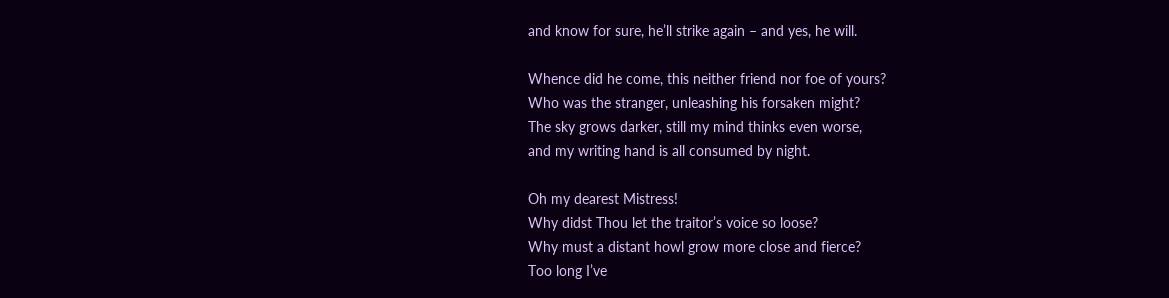and know for sure, he’ll strike again – and yes, he will.

Whence did he come, this neither friend nor foe of yours?
Who was the stranger, unleashing his forsaken might?
The sky grows darker, still my mind thinks even worse,
and my writing hand is all consumed by night.

Oh my dearest Mistress!
Why didst Thou let the traitor’s voice so loose?
Why must a distant howl grow more close and fierce?
Too long I’ve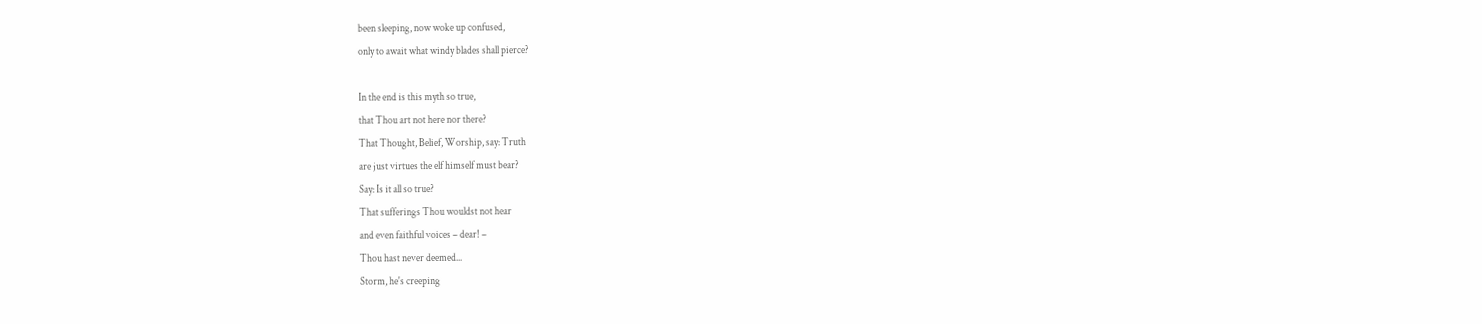been sleeping, now woke up confused,
only to await what windy blades shall pierce?

In the end is this myth so true,
that Thou art not here nor there?
That Thought, Belief, Worship, say: Truth
are just virtues the elf himself must bear?
Say: Is it all so true?
That sufferings Thou wouldst not hear
and even faithful voices – dear! –
Thou hast never deemed...
Storm, he's creeping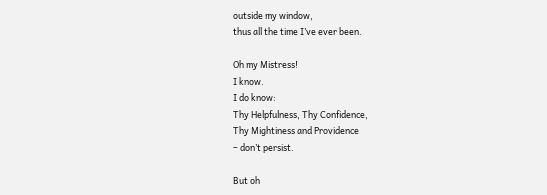outside my window,
thus all the time I’ve ever been.

Oh my Mistress!
I know.
I do know:
Thy Helpfulness, Thy Confidence,
Thy Mightiness and Providence
– don’t persist.

But oh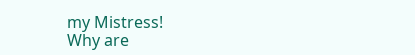my Mistress!
Why are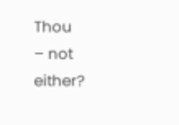Thou
– not either?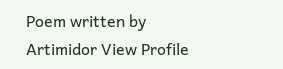Poem written by Artimidor View Profile